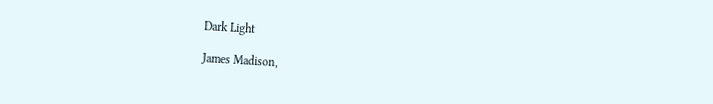Dark Light

James Madison,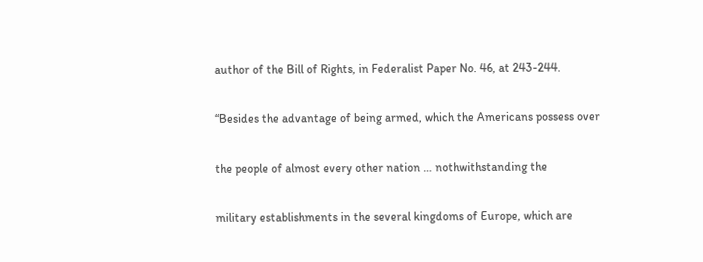author of the Bill of Rights, in Federalist Paper No. 46, at 243-244.

“Besides the advantage of being armed, which the Americans possess over

the people of almost every other nation … nothwithstanding the

military establishments in the several kingdoms of Europe, which are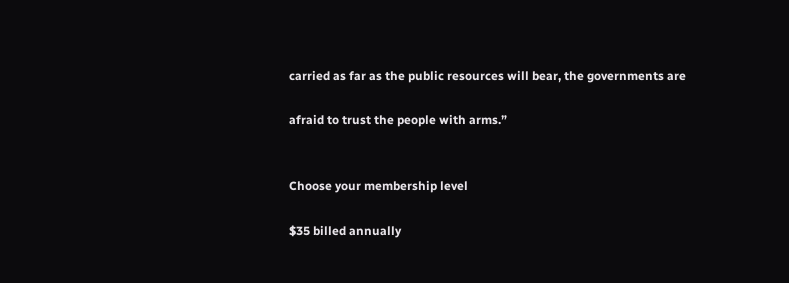carried as far as the public resources will bear, the governments are

afraid to trust the people with arms.”


Choose your membership level

$35 billed annually